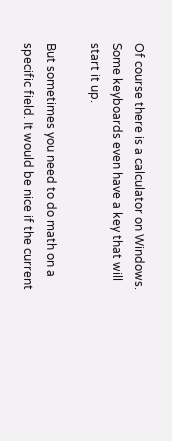Of course there is a calculator on Windows. Some keyboards even have a key that will start it up.

But sometimes you need to do math on a specific field. It would be nice if the current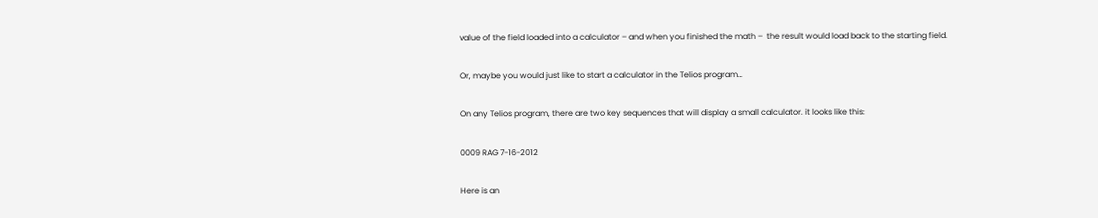value of the field loaded into a calculator – and when you finished the math –  the result would load back to the starting field.

Or, maybe you would just like to start a calculator in the Telios program…

On any Telios program, there are two key sequences that will display a small calculator. it looks like this:

0009 RAG 7-16-2012

Here is an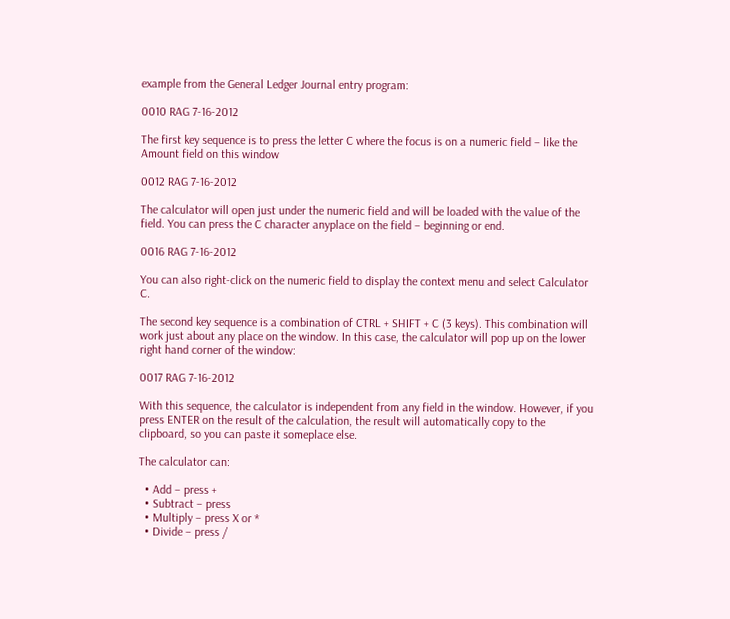example from the General Ledger Journal entry program:

0010 RAG 7-16-2012

The first key sequence is to press the letter C where the focus is on a numeric field – like the Amount field on this window

0012 RAG 7-16-2012

The calculator will open just under the numeric field and will be loaded with the value of the field. You can press the C character anyplace on the field – beginning or end.

0016 RAG 7-16-2012

You can also right-click on the numeric field to display the context menu and select Calculator C.

The second key sequence is a combination of CTRL + SHIFT + C (3 keys). This combination will work just about any place on the window. In this case, the calculator will pop up on the lower right hand corner of the window:

0017 RAG 7-16-2012

With this sequence, the calculator is independent from any field in the window. However, if you press ENTER on the result of the calculation, the result will automatically copy to the clipboard, so you can paste it someplace else.

The calculator can:

  • Add – press +
  • Subtract – press
  • Multiply – press X or *
  • Divide – press /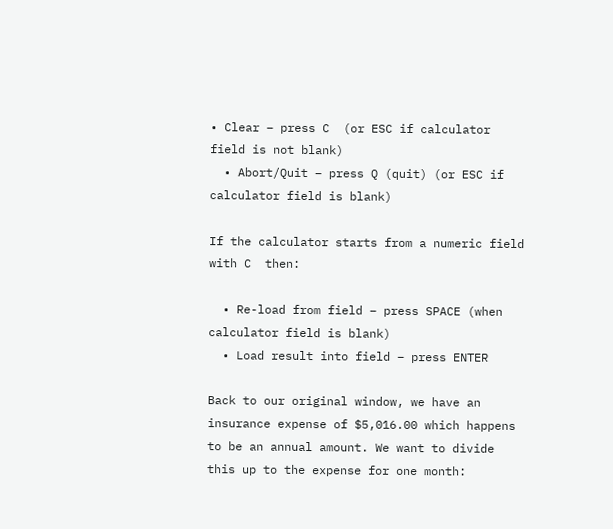• Clear – press C  (or ESC if calculator field is not blank)
  • Abort/Quit – press Q (quit) (or ESC if calculator field is blank)

If the calculator starts from a numeric field with C  then:

  • Re-load from field – press SPACE (when calculator field is blank)
  • Load result into field – press ENTER

Back to our original window, we have an insurance expense of $5,016.00 which happens to be an annual amount. We want to divide this up to the expense for one month: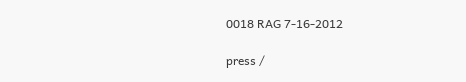0018 RAG 7-16-2012

press /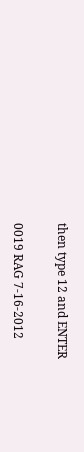then type 12 and ENTER

0019 RAG 7-16-2012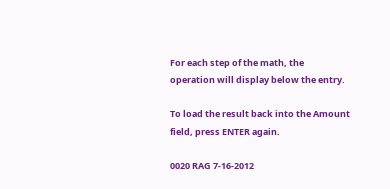For each step of the math, the operation will display below the entry.

To load the result back into the Amount field, press ENTER again.

0020 RAG 7-16-2012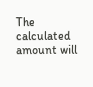The calculated amount will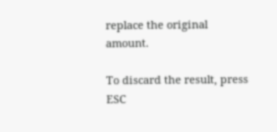replace the original amount.

To discard the result, press ESC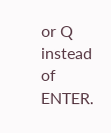or Q instead of ENTER.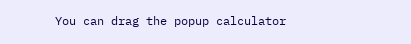You can drag the popup calculator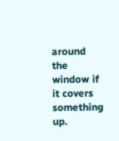around the window if it covers something up.